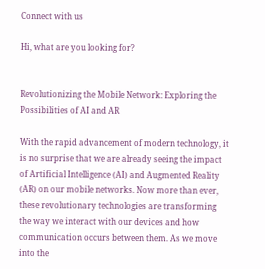Connect with us

Hi, what are you looking for?


Revolutionizing the Mobile Network: Exploring the Possibilities of AI and AR

With the rapid advancement of modern technology, it is no surprise that we are already seeing the impact of Artificial Intelligence (AI) and Augmented Reality (AR) on our mobile networks. Now more than ever, these revolutionary technologies are transforming the way we interact with our devices and how communication occurs between them. As we move into the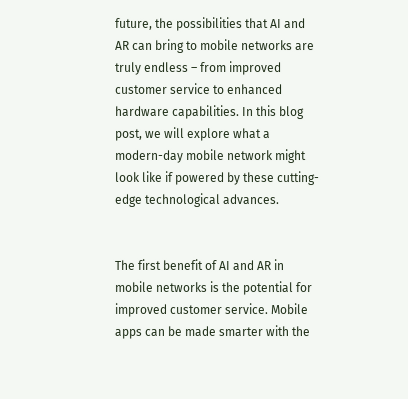future, the possibilities that AI and AR can bring to mobile networks are truly endless – from improved customer service to enhanced hardware capabilities. In this blog post, we will explore what a modern-day mobile network might look like if powered by these cutting-edge technological advances.


The first benefit of AI and AR in mobile networks is the potential for improved customer service. Mobile apps can be made smarter with the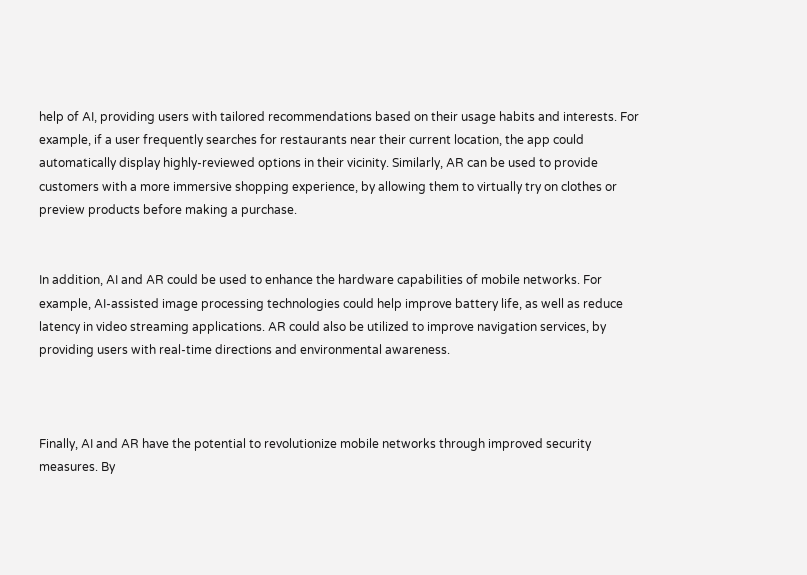help of AI, providing users with tailored recommendations based on their usage habits and interests. For example, if a user frequently searches for restaurants near their current location, the app could automatically display highly-reviewed options in their vicinity. Similarly, AR can be used to provide customers with a more immersive shopping experience, by allowing them to virtually try on clothes or preview products before making a purchase.


In addition, AI and AR could be used to enhance the hardware capabilities of mobile networks. For example, AI-assisted image processing technologies could help improve battery life, as well as reduce latency in video streaming applications. AR could also be utilized to improve navigation services, by providing users with real-time directions and environmental awareness.



Finally, AI and AR have the potential to revolutionize mobile networks through improved security measures. By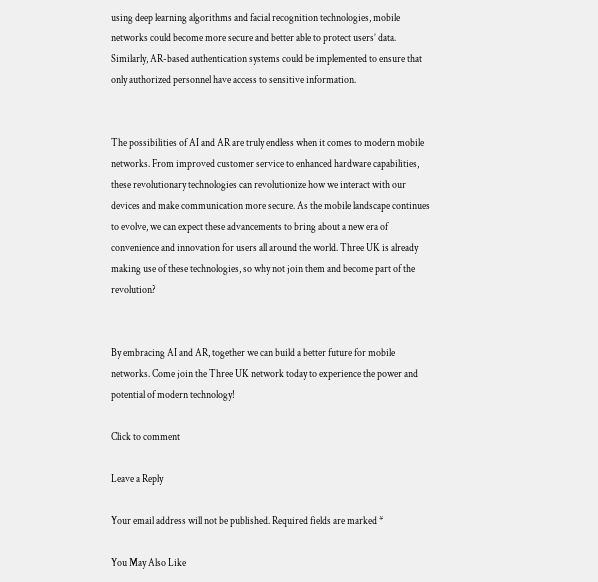using deep learning algorithms and facial recognition technologies, mobile networks could become more secure and better able to protect users’ data. Similarly, AR-based authentication systems could be implemented to ensure that only authorized personnel have access to sensitive information.


The possibilities of AI and AR are truly endless when it comes to modern mobile networks. From improved customer service to enhanced hardware capabilities, these revolutionary technologies can revolutionize how we interact with our devices and make communication more secure. As the mobile landscape continues to evolve, we can expect these advancements to bring about a new era of convenience and innovation for users all around the world. Three UK is already making use of these technologies, so why not join them and become part of the revolution?


By embracing AI and AR, together we can build a better future for mobile networks. Come join the Three UK network today to experience the power and potential of modern technology!

Click to comment

Leave a Reply

Your email address will not be published. Required fields are marked *

You May Also Like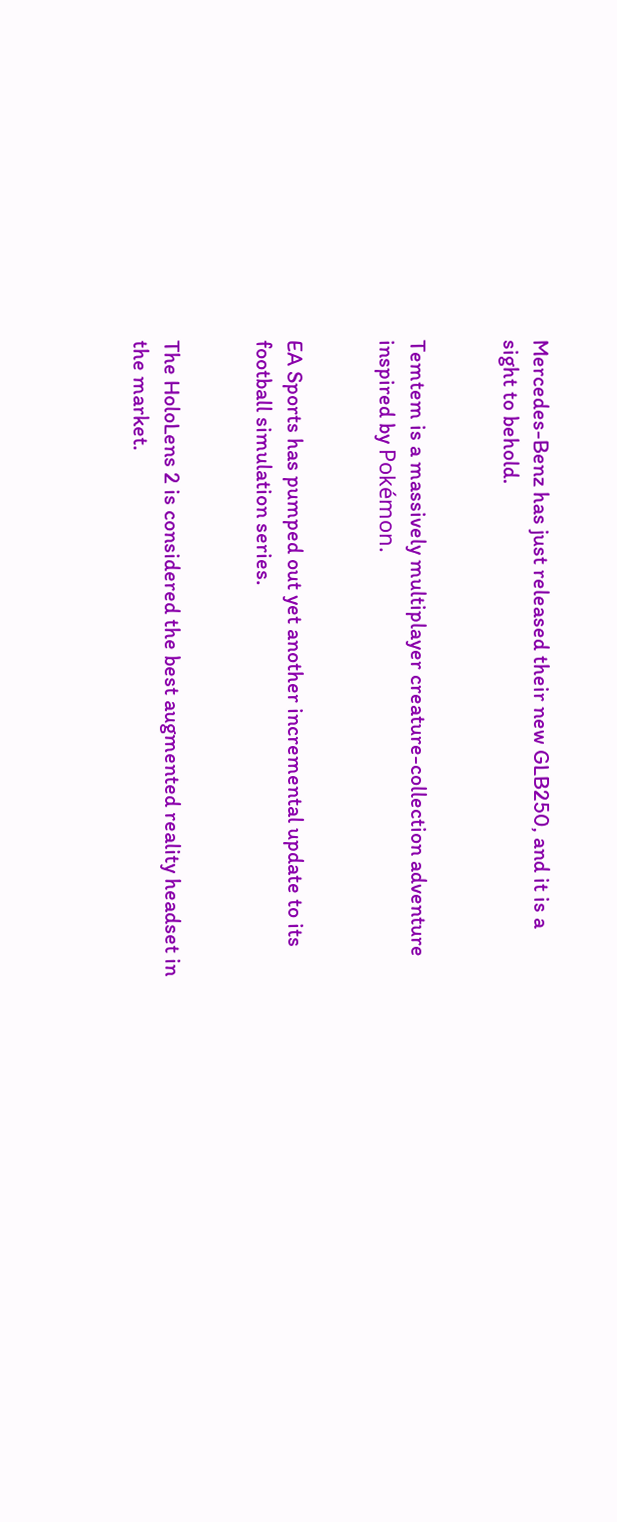Mercedes-Benz has just released their new GLB250, and it is a sight to behold.


Temtem is a massively multiplayer creature-collection adventure inspired by Pokémon.


EA Sports has pumped out yet another incremental update to its football simulation series.


The HoloLens 2 is considered the best augmented reality headset in the market.